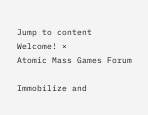Jump to content
Welcome! ×
Atomic Mass Games Forum

Immobilize and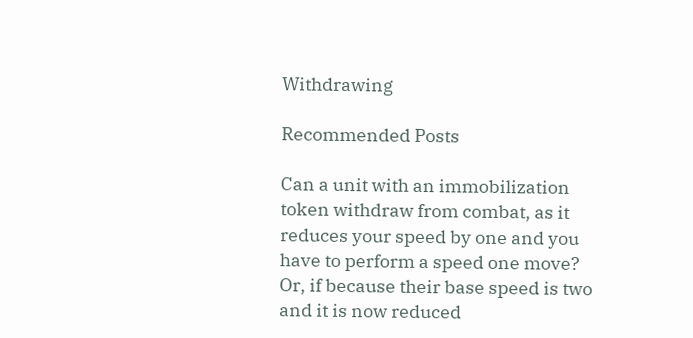Withdrawing

Recommended Posts

Can a unit with an immobilization token withdraw from combat, as it reduces your speed by one and you have to perform a speed one move? Or, if because their base speed is two and it is now reduced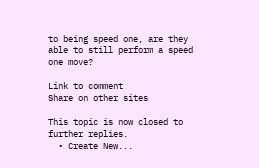to being speed one, are they able to still perform a speed one move?

Link to comment
Share on other sites

This topic is now closed to further replies.
  • Create New...